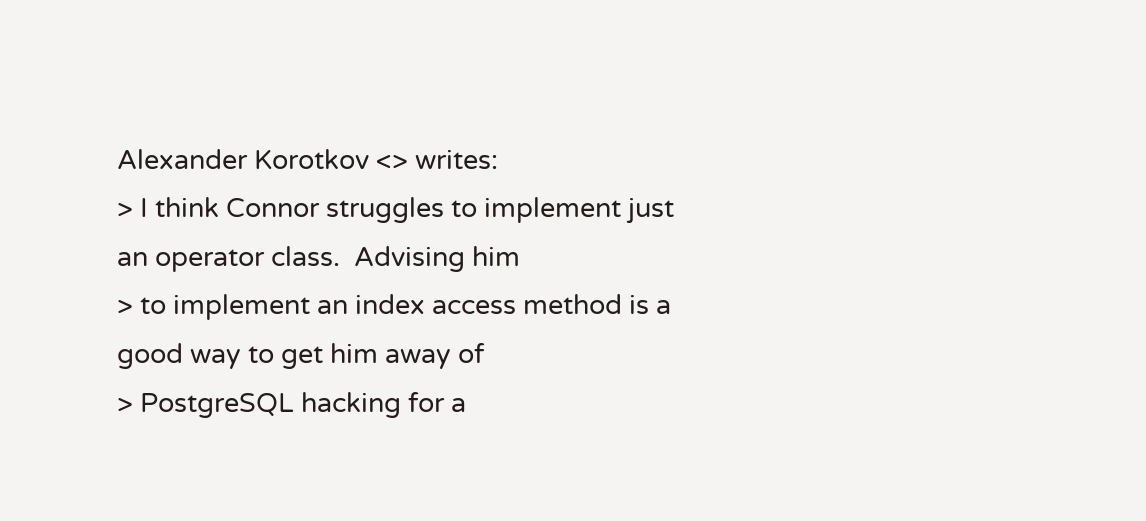Alexander Korotkov <> writes:
> I think Connor struggles to implement just an operator class.  Advising him
> to implement an index access method is a good way to get him away of
> PostgreSQL hacking for a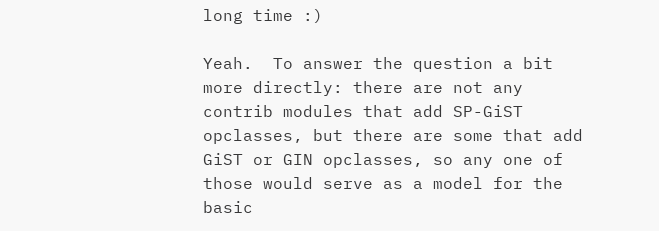long time :)

Yeah.  To answer the question a bit more directly: there are not any
contrib modules that add SP-GiST opclasses, but there are some that add
GiST or GIN opclasses, so any one of those would serve as a model for the
basic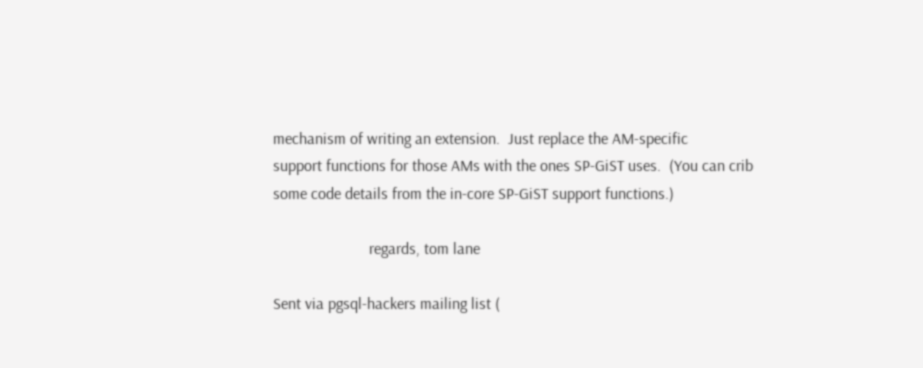mechanism of writing an extension.  Just replace the AM-specific
support functions for those AMs with the ones SP-GiST uses.  (You can crib
some code details from the in-core SP-GiST support functions.)

                        regards, tom lane

Sent via pgsql-hackers mailing list (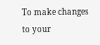To make changes to your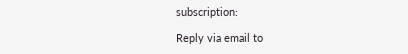subscription:

Reply via email to